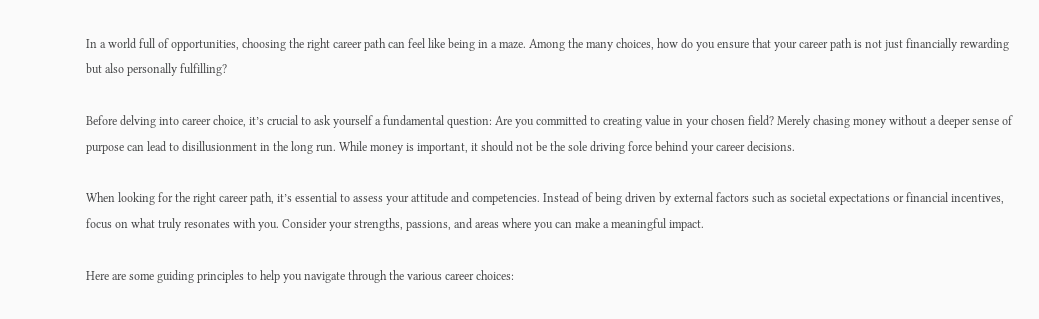In a world full of opportunities, choosing the right career path can feel like being in a maze. Among the many choices, how do you ensure that your career path is not just financially rewarding but also personally fulfilling?

Before delving into career choice, it’s crucial to ask yourself a fundamental question: Are you committed to creating value in your chosen field? Merely chasing money without a deeper sense of purpose can lead to disillusionment in the long run. While money is important, it should not be the sole driving force behind your career decisions.

When looking for the right career path, it’s essential to assess your attitude and competencies. Instead of being driven by external factors such as societal expectations or financial incentives, focus on what truly resonates with you. Consider your strengths, passions, and areas where you can make a meaningful impact.

Here are some guiding principles to help you navigate through the various career choices: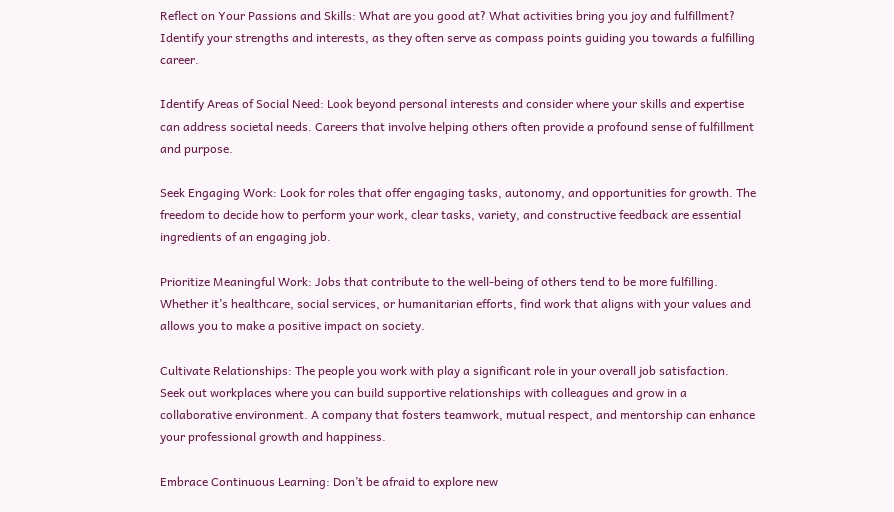Reflect on Your Passions and Skills: What are you good at? What activities bring you joy and fulfillment? Identify your strengths and interests, as they often serve as compass points guiding you towards a fulfilling career.

Identify Areas of Social Need: Look beyond personal interests and consider where your skills and expertise can address societal needs. Careers that involve helping others often provide a profound sense of fulfillment and purpose.

Seek Engaging Work: Look for roles that offer engaging tasks, autonomy, and opportunities for growth. The freedom to decide how to perform your work, clear tasks, variety, and constructive feedback are essential ingredients of an engaging job.

Prioritize Meaningful Work: Jobs that contribute to the well-being of others tend to be more fulfilling. Whether it’s healthcare, social services, or humanitarian efforts, find work that aligns with your values and allows you to make a positive impact on society.

Cultivate Relationships: The people you work with play a significant role in your overall job satisfaction. Seek out workplaces where you can build supportive relationships with colleagues and grow in a collaborative environment. A company that fosters teamwork, mutual respect, and mentorship can enhance your professional growth and happiness.

Embrace Continuous Learning: Don’t be afraid to explore new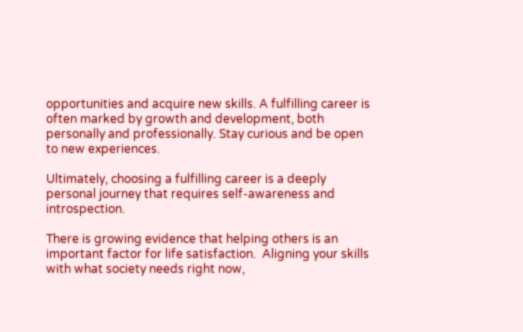opportunities and acquire new skills. A fulfilling career is often marked by growth and development, both personally and professionally. Stay curious and be open to new experiences.

Ultimately, choosing a fulfilling career is a deeply personal journey that requires self-awareness and introspection.

There is growing evidence that helping others is an important factor for life satisfaction.  Aligning your skills with what society needs right now,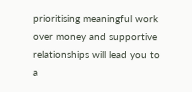prioritising meaningful work over money and supportive relationships will lead you to a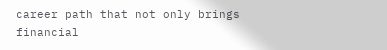career path that not only brings financial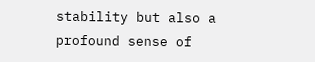stability but also a profound sense of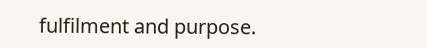fulfilment and purpose.